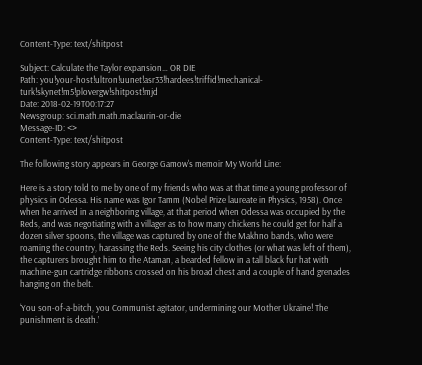Content-Type: text/shitpost

Subject: Calculate the Taylor expansion… OR DIE
Path: you!your-host!ultron!uunet!asr33!hardees!triffid!mechanical-turk!skynet!m5!plovergw!shitpost!mjd
Date: 2018-02-19T00:17:27
Newsgroup: sci.math.math.maclaurin-or-die
Message-ID: <>
Content-Type: text/shitpost

The following story appears in George Gamow's memoir My World Line:

Here is a story told to me by one of my friends who was at that time a young professor of physics in Odessa. His name was Igor Tamm (Nobel Prize laureate in Physics, 1958). Once when he arrived in a neighboring village, at that period when Odessa was occupied by the Reds, and was negotiating with a villager as to how many chickens he could get for half a dozen silver spoons, the village was captured by one of the Makhno bands, who were roaming the country, harassing the Reds. Seeing his city clothes (or what was left of them), the capturers brought him to the Ataman, a bearded fellow in a tall black fur hat with machine-gun cartridge ribbons crossed on his broad chest and a couple of hand grenades hanging on the belt.

‘You son-of-a-bitch, you Communist agitator, undermining our Mother Ukraine! The punishment is death.’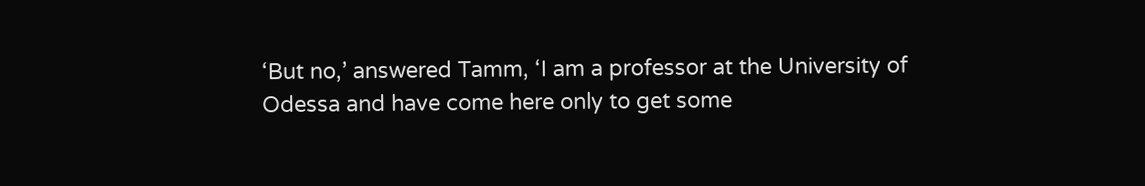‘But no,’ answered Tamm, ‘I am a professor at the University of Odessa and have come here only to get some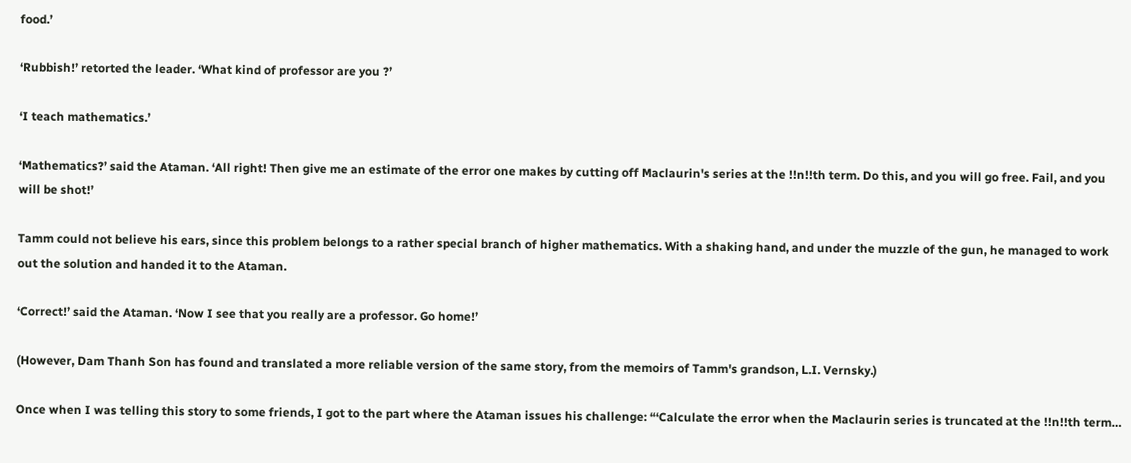food.’

‘Rubbish!’ retorted the leader. ‘What kind of professor are you ?’

‘I teach mathematics.’

‘Mathematics?’ said the Ataman. ‘All right! Then give me an estimate of the error one makes by cutting off Maclaurin's series at the !!n!!th term. Do this, and you will go free. Fail, and you will be shot!’

Tamm could not believe his ears, since this problem belongs to a rather special branch of higher mathematics. With a shaking hand, and under the muzzle of the gun, he managed to work out the solution and handed it to the Ataman.

‘Correct!’ said the Ataman. ‘Now I see that you really are a professor. Go home!’

(However, Dam Thanh Son has found and translated a more reliable version of the same story, from the memoirs of Tamm's grandson, L.I. Vernsky.)

Once when I was telling this story to some friends, I got to the part where the Ataman issues his challenge: “‘Calculate the error when the Maclaurin series is truncated at the !!n!!th term…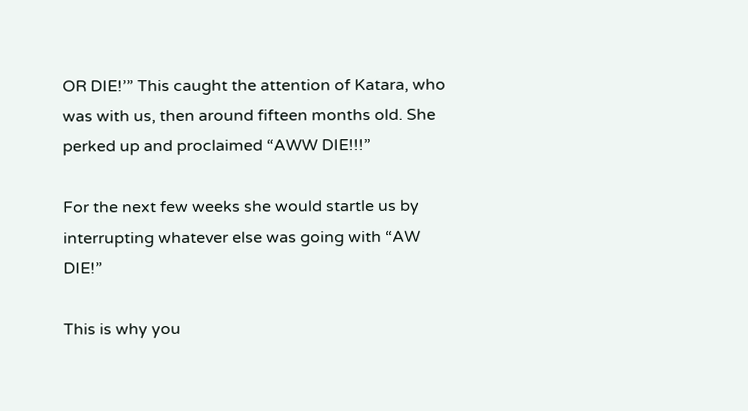OR DIE!’” This caught the attention of Katara, who was with us, then around fifteen months old. She perked up and proclaimed “AWW DIE!!!”

For the next few weeks she would startle us by interrupting whatever else was going with “AW DIE!”

This is why you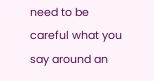need to be careful what you say around an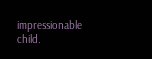impressionable child.